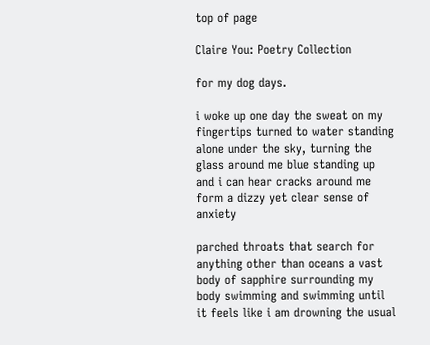top of page

Claire You: Poetry Collection

for my dog days.

i woke up one day the sweat on my fingertips turned to water standing alone under the sky, turning the glass around me blue standing up and i can hear cracks around me form a dizzy yet clear sense of anxiety

parched throats that search for anything other than oceans a vast body of sapphire surrounding my body swimming and swimming until it feels like i am drowning the usual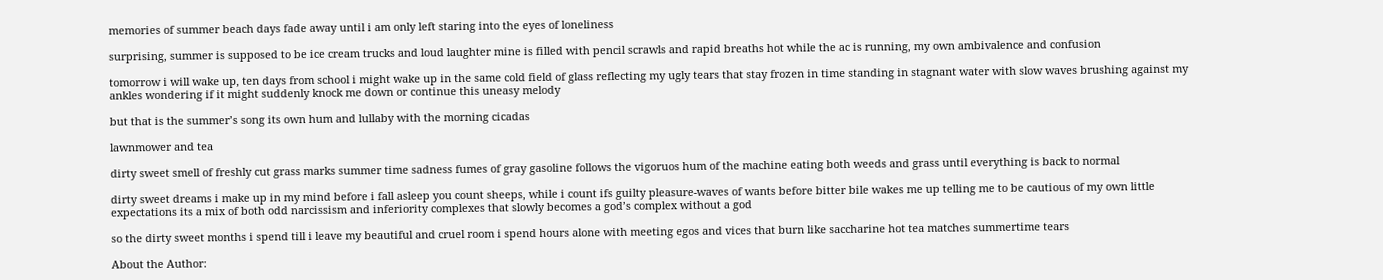memories of summer beach days fade away until i am only left staring into the eyes of loneliness

surprising, summer is supposed to be ice cream trucks and loud laughter mine is filled with pencil scrawls and rapid breaths hot while the ac is running, my own ambivalence and confusion

tomorrow i will wake up, ten days from school i might wake up in the same cold field of glass reflecting my ugly tears that stay frozen in time standing in stagnant water with slow waves brushing against my ankles wondering if it might suddenly knock me down or continue this uneasy melody

but that is the summer’s song its own hum and lullaby with the morning cicadas

lawnmower and tea

dirty sweet smell of freshly cut grass marks summer time sadness fumes of gray gasoline follows the vigoruos hum of the machine eating both weeds and grass until everything is back to normal

dirty sweet dreams i make up in my mind before i fall asleep you count sheeps, while i count ifs guilty pleasure-waves of wants before bitter bile wakes me up telling me to be cautious of my own little expectations its a mix of both odd narcissism and inferiority complexes that slowly becomes a god’s complex without a god

so the dirty sweet months i spend till i leave my beautiful and cruel room i spend hours alone with meeting egos and vices that burn like saccharine hot tea matches summertime tears

About the Author: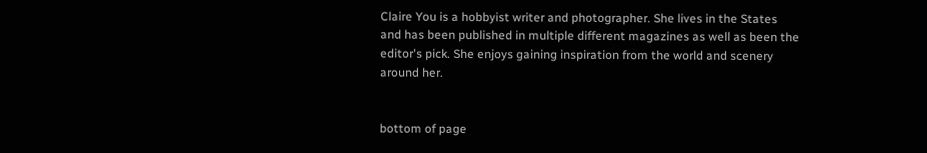Claire You is a hobbyist writer and photographer. She lives in the States and has been published in multiple different magazines as well as been the editor's pick. She enjoys gaining inspiration from the world and scenery around her.


bottom of page